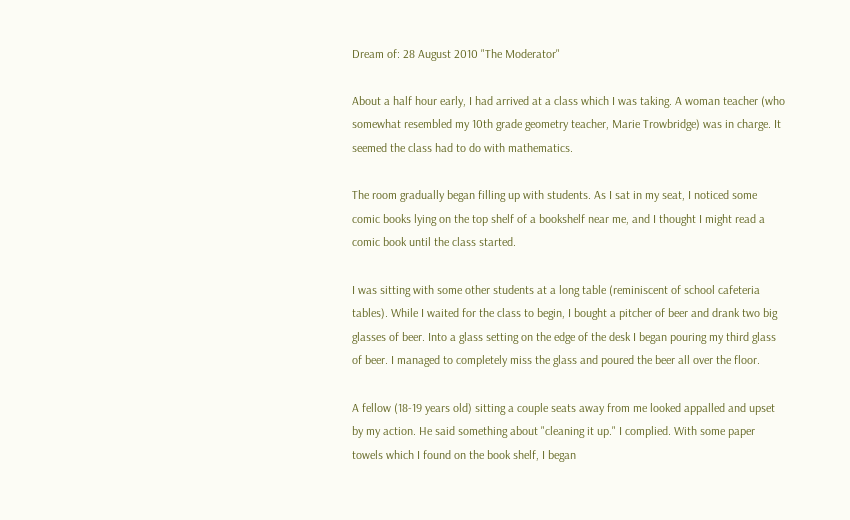Dream of: 28 August 2010 "The Moderator"

About a half hour early, I had arrived at a class which I was taking. A woman teacher (who somewhat resembled my 10th grade geometry teacher, Marie Trowbridge) was in charge. It seemed the class had to do with mathematics.

The room gradually began filling up with students. As I sat in my seat, I noticed some comic books lying on the top shelf of a bookshelf near me, and I thought I might read a comic book until the class started.

I was sitting with some other students at a long table (reminiscent of school cafeteria tables). While I waited for the class to begin, I bought a pitcher of beer and drank two big glasses of beer. Into a glass setting on the edge of the desk I began pouring my third glass of beer. I managed to completely miss the glass and poured the beer all over the floor.

A fellow (18-19 years old) sitting a couple seats away from me looked appalled and upset by my action. He said something about "cleaning it up." I complied. With some paper towels which I found on the book shelf, I began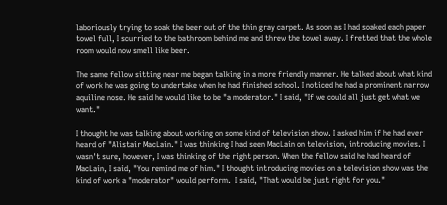laboriously trying to soak the beer out of the thin gray carpet. As soon as I had soaked each paper towel full, I scurried to the bathroom behind me and threw the towel away. I fretted that the whole room would now smell like beer.

The same fellow sitting near me began talking in a more friendly manner. He talked about what kind of work he was going to undertake when he had finished school. I noticed he had a prominent narrow aquiline nose. He said he would like to be "a moderator." I said, "If we could all just get what we want."

I thought he was talking about working on some kind of television show. I asked him if he had ever heard of "Alistair MacLain." I was thinking I had seen MacLain on television, introducing movies. I wasn't sure, however, I was thinking of the right person. When the fellow said he had heard of MacLain, I said, "You remind me of him." I thought introducing movies on a television show was the kind of work a "moderator" would perform.  I said, "That would be just right for you."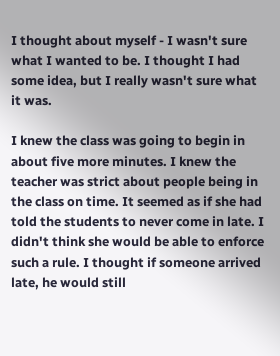I thought about myself - I wasn't sure what I wanted to be. I thought I had some idea, but I really wasn't sure what it was.

I knew the class was going to begin in about five more minutes. I knew the teacher was strict about people being in the class on time. It seemed as if she had told the students to never come in late. I didn't think she would be able to enforce such a rule. I thought if someone arrived late, he would still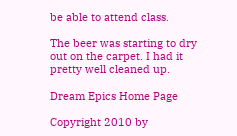be able to attend class.

The beer was starting to dry out on the carpet. I had it pretty well cleaned up.

Dream Epics Home Page

Copyright 2010 by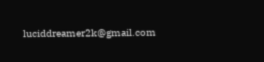luciddreamer2k@gmail.com